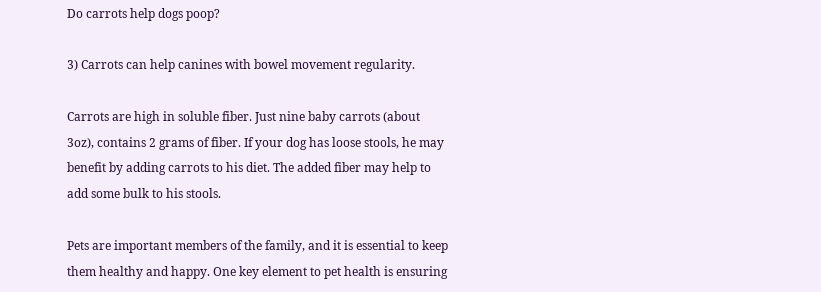Do carrots help dogs poop?

3) Carrots can help canines with bowel movement regularity.

Carrots are high in soluble fiber. Just nine baby carrots (about 3oz), contains 2 grams of fiber. If your dog has loose stools, he may benefit by adding carrots to his diet. The added fiber may help to add some bulk to his stools.

Pets are important members of the family, and it is essential to keep them healthy and happy. One key element to pet health is ensuring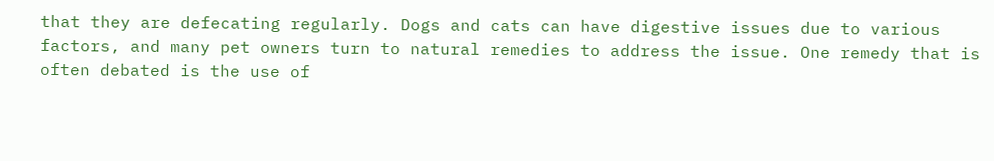that they are defecating regularly. Dogs and cats can have digestive issues due to various factors, and many pet owners turn to natural remedies to address the issue. One remedy that is often debated is the use of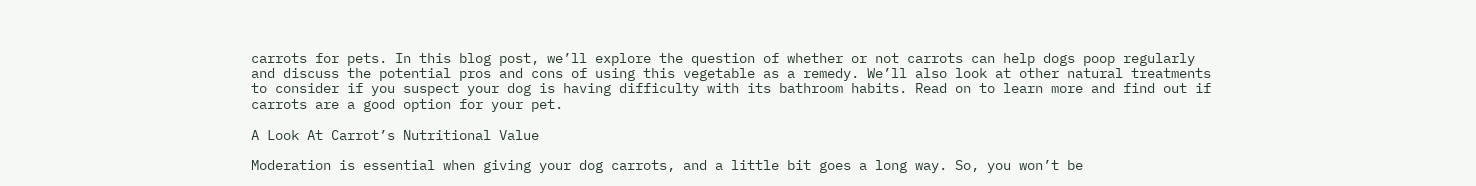carrots for pets. In this blog post, we’ll explore the question of whether or not carrots can help dogs poop regularly and discuss the potential pros and cons of using this vegetable as a remedy. We’ll also look at other natural treatments to consider if you suspect your dog is having difficulty with its bathroom habits. Read on to learn more and find out if carrots are a good option for your pet.

A Look At Carrot’s Nutritional Value

Moderation is essential when giving your dog carrots, and a little bit goes a long way. So, you won’t be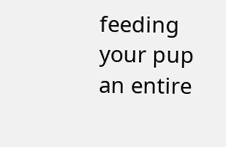feeding your pup an entire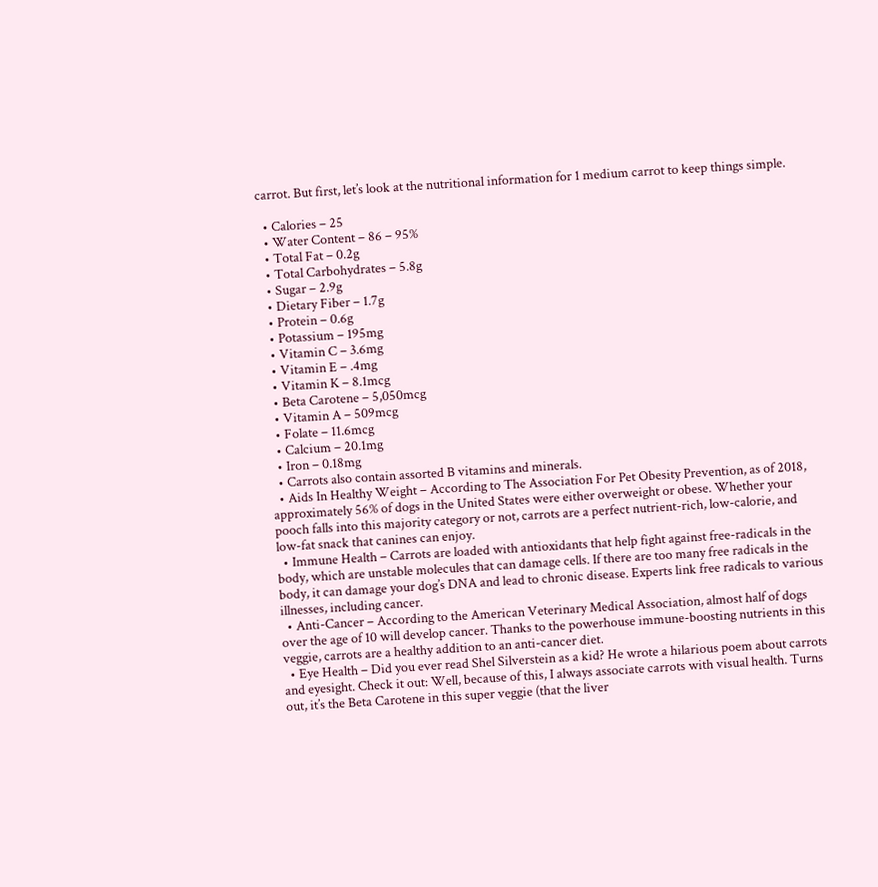carrot. But first, let’s look at the nutritional information for 1 medium carrot to keep things simple.

  • Calories – 25
  • Water Content – 86 – 95%
  • Total Fat – 0.2g
  • Total Carbohydrates – 5.8g
  • Sugar – 2.9g
  • Dietary Fiber – 1.7g
  • Protein – 0.6g
  • Potassium – 195mg
  • Vitamin C – 3.6mg
  • Vitamin E – .4mg
  • Vitamin K – 8.1mcg
  • Beta Carotene – 5,050mcg
  • Vitamin A – 509mcg
  • Folate – 11.6mcg
  • Calcium – 20.1mg
  • Iron – 0.18mg
  • Carrots also contain assorted B vitamins and minerals.
  • Aids In Healthy Weight – According to The Association For Pet Obesity Prevention, as of 2018, approximately 56% of dogs in the United States were either overweight or obese. Whether your pooch falls into this majority category or not, carrots are a perfect nutrient-rich, low-calorie, and low-fat snack that canines can enjoy.
  • Immune Health – Carrots are loaded with antioxidants that help fight against free-radicals in the body, which are unstable molecules that can damage cells. If there are too many free radicals in the body, it can damage your dog’s DNA and lead to chronic disease. Experts link free radicals to various illnesses, including cancer.
  • Anti-Cancer – According to the American Veterinary Medical Association, almost half of dogs over the age of 10 will develop cancer. Thanks to the powerhouse immune-boosting nutrients in this veggie, carrots are a healthy addition to an anti-cancer diet.
  • Eye Health – Did you ever read Shel Silverstein as a kid? He wrote a hilarious poem about carrots and eyesight. Check it out: Well, because of this, I always associate carrots with visual health. Turns out, it’s the Beta Carotene in this super veggie (that the liver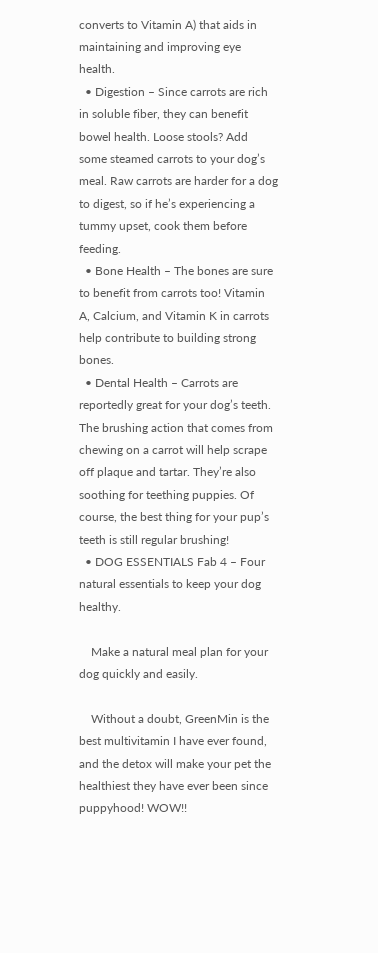converts to Vitamin A) that aids in maintaining and improving eye health.
  • Digestion – Since carrots are rich in soluble fiber, they can benefit bowel health. Loose stools? Add some steamed carrots to your dog’s meal. Raw carrots are harder for a dog to digest, so if he’s experiencing a tummy upset, cook them before feeding.
  • Bone Health – The bones are sure to benefit from carrots too! Vitamin A, Calcium, and Vitamin K in carrots help contribute to building strong bones.
  • Dental Health – Carrots are reportedly great for your dog’s teeth. The brushing action that comes from chewing on a carrot will help scrape off plaque and tartar. They’re also soothing for teething puppies. Of course, the best thing for your pup’s teeth is still regular brushing!
  • DOG ESSENTIALS Fab 4 – Four natural essentials to keep your dog healthy.

    Make a natural meal plan for your dog quickly and easily.

    Without a doubt, GreenMin is the best multivitamin I have ever found, and the detox will make your pet the healthiest they have ever been since puppyhood! WOW!!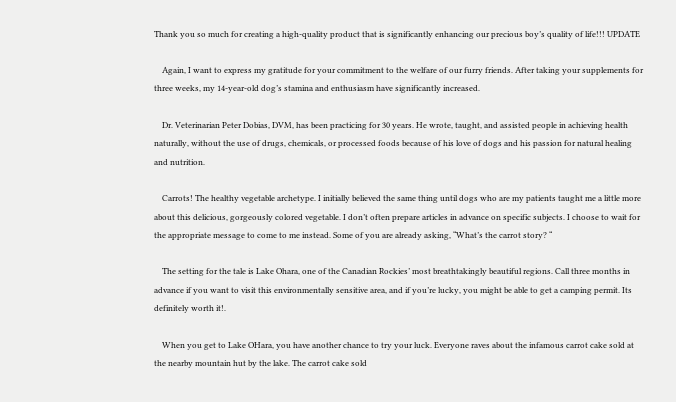Thank you so much for creating a high-quality product that is significantly enhancing our precious boy’s quality of life!!! UPDATE

    Again, I want to express my gratitude for your commitment to the welfare of our furry friends. After taking your supplements for three weeks, my 14-year-old dog’s stamina and enthusiasm have significantly increased.

    Dr. Veterinarian Peter Dobias, DVM, has been practicing for 30 years. He wrote, taught, and assisted people in achieving health naturally, without the use of drugs, chemicals, or processed foods because of his love of dogs and his passion for natural healing and nutrition.

    Carrots! The healthy vegetable archetype. I initially believed the same thing until dogs who are my patients taught me a little more about this delicious, gorgeously colored vegetable. I don’t often prepare articles in advance on specific subjects. I choose to wait for the appropriate message to come to me instead. Some of you are already asking, “What’s the carrot story? “

    The setting for the tale is Lake Ohara, one of the Canadian Rockies’ most breathtakingly beautiful regions. Call three months in advance if you want to visit this environmentally sensitive area, and if you’re lucky, you might be able to get a camping permit. Its definitely worth it!.

    When you get to Lake OHara, you have another chance to try your luck. Everyone raves about the infamous carrot cake sold at the nearby mountain hut by the lake. The carrot cake sold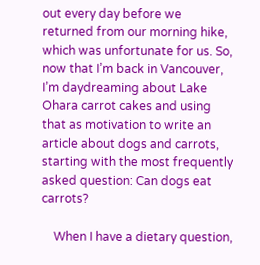out every day before we returned from our morning hike, which was unfortunate for us. So, now that I’m back in Vancouver, I’m daydreaming about Lake Ohara carrot cakes and using that as motivation to write an article about dogs and carrots, starting with the most frequently asked question: Can dogs eat carrots?

    When I have a dietary question,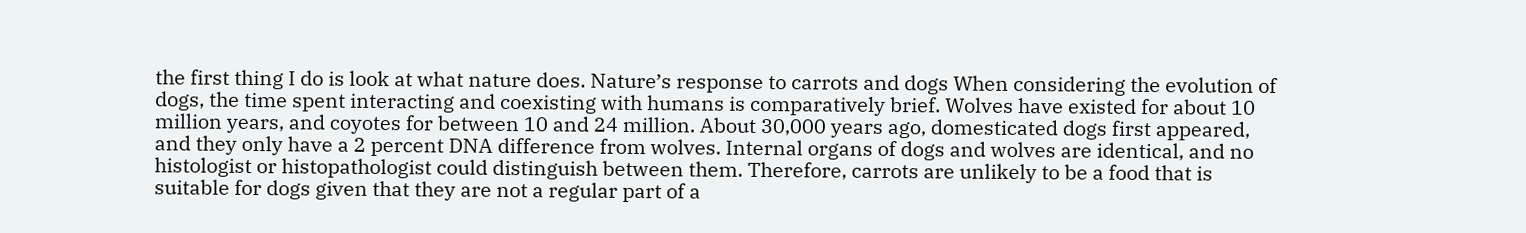the first thing I do is look at what nature does. Nature’s response to carrots and dogs When considering the evolution of dogs, the time spent interacting and coexisting with humans is comparatively brief. Wolves have existed for about 10 million years, and coyotes for between 10 and 24 million. About 30,000 years ago, domesticated dogs first appeared, and they only have a 2 percent DNA difference from wolves. Internal organs of dogs and wolves are identical, and no histologist or histopathologist could distinguish between them. Therefore, carrots are unlikely to be a food that is suitable for dogs given that they are not a regular part of a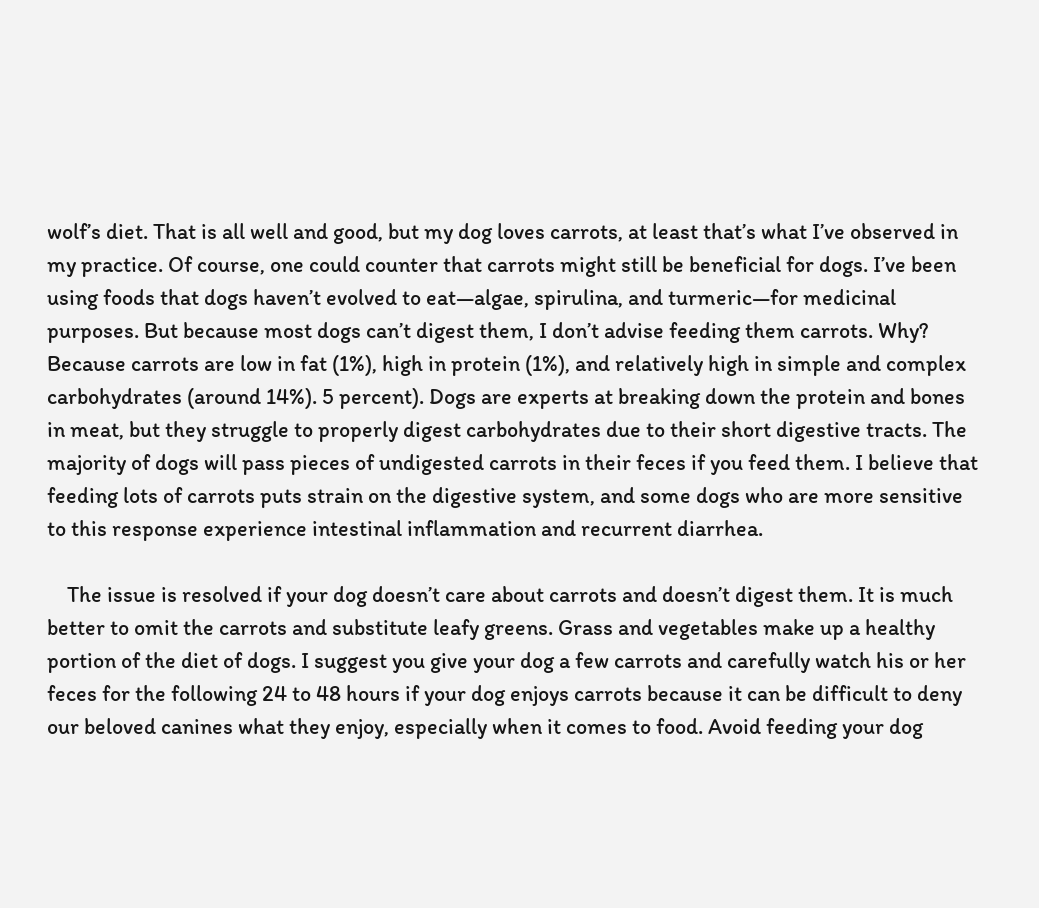wolf’s diet. That is all well and good, but my dog loves carrots, at least that’s what I’ve observed in my practice. Of course, one could counter that carrots might still be beneficial for dogs. I’ve been using foods that dogs haven’t evolved to eat—algae, spirulina, and turmeric—for medicinal purposes. But because most dogs can’t digest them, I don’t advise feeding them carrots. Why? Because carrots are low in fat (1%), high in protein (1%), and relatively high in simple and complex carbohydrates (around 14%). 5 percent). Dogs are experts at breaking down the protein and bones in meat, but they struggle to properly digest carbohydrates due to their short digestive tracts. The majority of dogs will pass pieces of undigested carrots in their feces if you feed them. I believe that feeding lots of carrots puts strain on the digestive system, and some dogs who are more sensitive to this response experience intestinal inflammation and recurrent diarrhea.

    The issue is resolved if your dog doesn’t care about carrots and doesn’t digest them. It is much better to omit the carrots and substitute leafy greens. Grass and vegetables make up a healthy portion of the diet of dogs. I suggest you give your dog a few carrots and carefully watch his or her feces for the following 24 to 48 hours if your dog enjoys carrots because it can be difficult to deny our beloved canines what they enjoy, especially when it comes to food. Avoid feeding your dog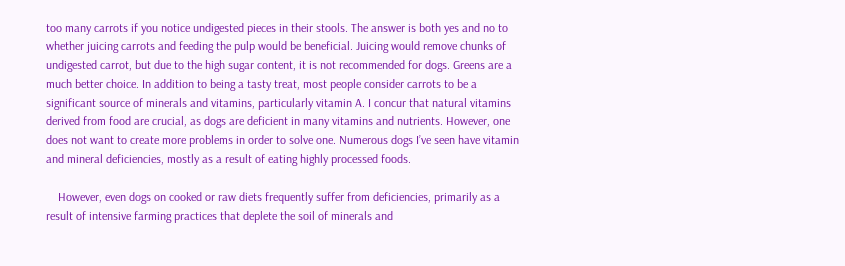too many carrots if you notice undigested pieces in their stools. The answer is both yes and no to whether juicing carrots and feeding the pulp would be beneficial. Juicing would remove chunks of undigested carrot, but due to the high sugar content, it is not recommended for dogs. Greens are a much better choice. In addition to being a tasty treat, most people consider carrots to be a significant source of minerals and vitamins, particularly vitamin A. I concur that natural vitamins derived from food are crucial, as dogs are deficient in many vitamins and nutrients. However, one does not want to create more problems in order to solve one. Numerous dogs I’ve seen have vitamin and mineral deficiencies, mostly as a result of eating highly processed foods.

    However, even dogs on cooked or raw diets frequently suffer from deficiencies, primarily as a result of intensive farming practices that deplete the soil of minerals and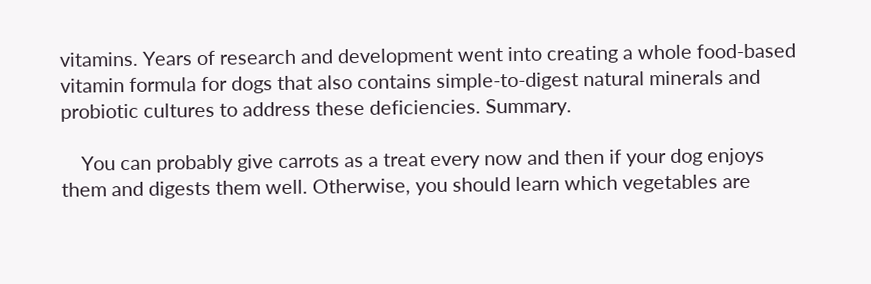vitamins. Years of research and development went into creating a whole food-based vitamin formula for dogs that also contains simple-to-digest natural minerals and probiotic cultures to address these deficiencies. Summary.

    You can probably give carrots as a treat every now and then if your dog enjoys them and digests them well. Otherwise, you should learn which vegetables are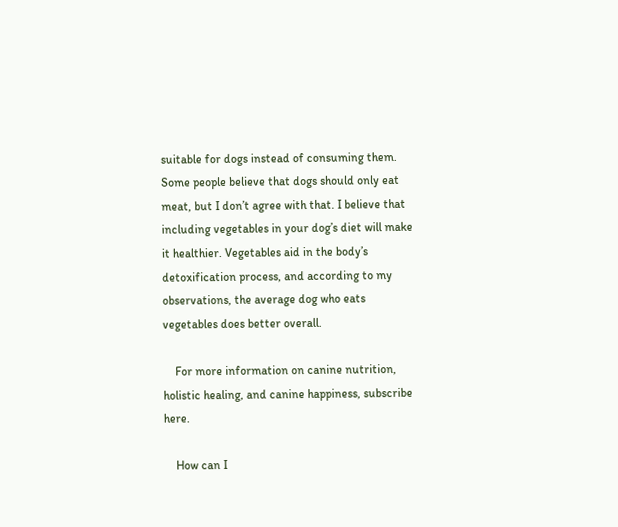suitable for dogs instead of consuming them. Some people believe that dogs should only eat meat, but I don’t agree with that. I believe that including vegetables in your dog’s diet will make it healthier. Vegetables aid in the body’s detoxification process, and according to my observations, the average dog who eats vegetables does better overall.

    For more information on canine nutrition, holistic healing, and canine happiness, subscribe here.

    How can I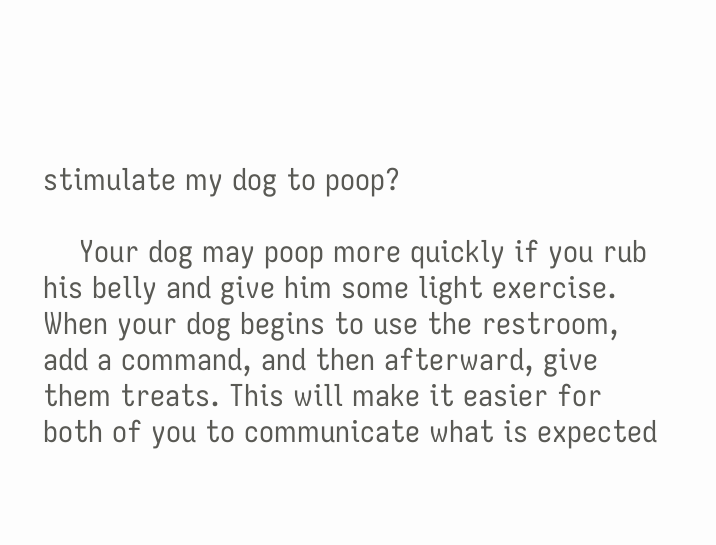stimulate my dog to poop?

    Your dog may poop more quickly if you rub his belly and give him some light exercise. When your dog begins to use the restroom, add a command, and then afterward, give them treats. This will make it easier for both of you to communicate what is expected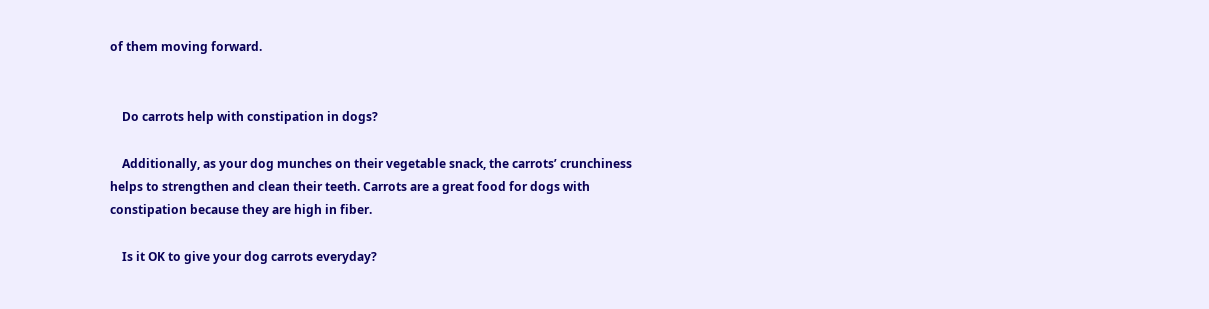of them moving forward.


    Do carrots help with constipation in dogs?

    Additionally, as your dog munches on their vegetable snack, the carrots’ crunchiness helps to strengthen and clean their teeth. Carrots are a great food for dogs with constipation because they are high in fiber.

    Is it OK to give your dog carrots everyday?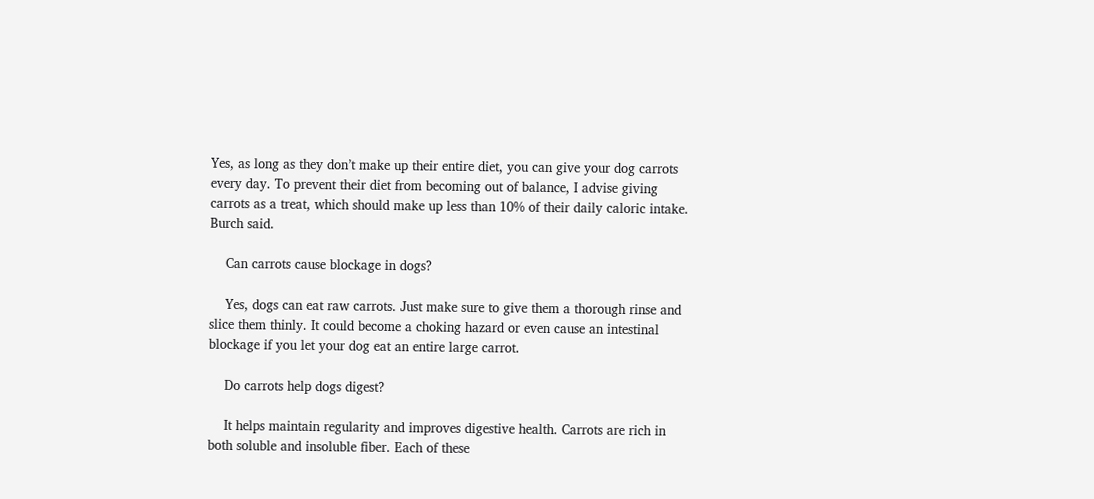Yes, as long as they don’t make up their entire diet, you can give your dog carrots every day. To prevent their diet from becoming out of balance, I advise giving carrots as a treat, which should make up less than 10% of their daily caloric intake. Burch said.

    Can carrots cause blockage in dogs?

    Yes, dogs can eat raw carrots. Just make sure to give them a thorough rinse and slice them thinly. It could become a choking hazard or even cause an intestinal blockage if you let your dog eat an entire large carrot.

    Do carrots help dogs digest?

    It helps maintain regularity and improves digestive health. Carrots are rich in both soluble and insoluble fiber. Each of these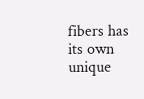fibers has its own unique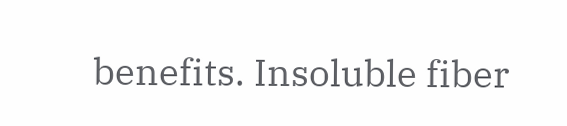benefits. Insoluble fiber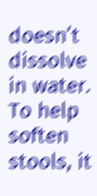doesn’t dissolve in water. To help soften stools, it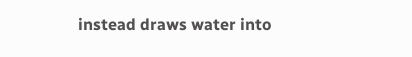instead draws water into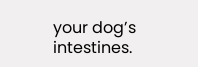your dog’s intestines.